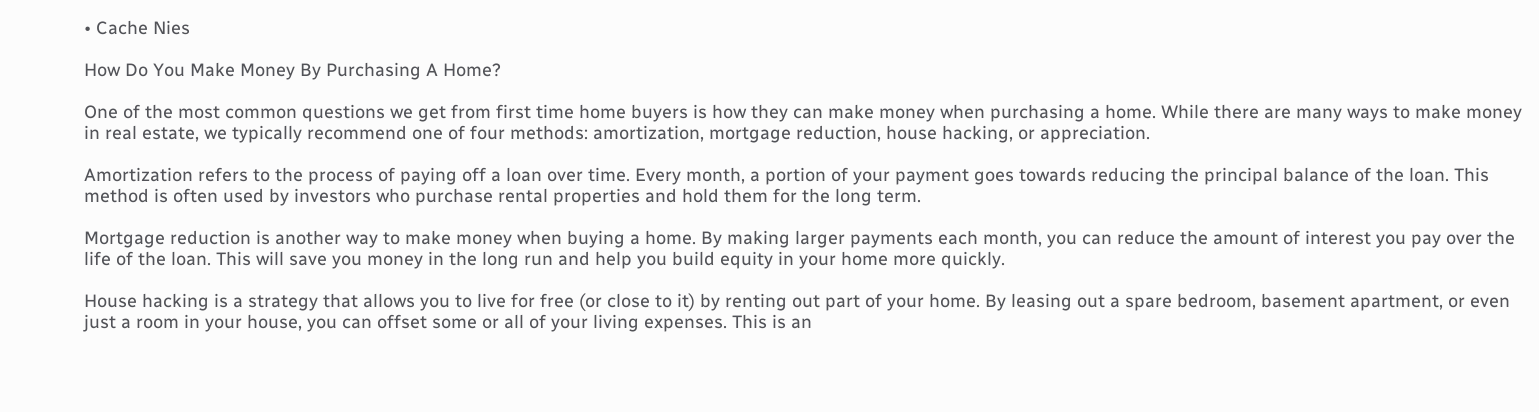• Cache Nies

How Do You Make Money By Purchasing A Home?

One of the most common questions we get from first time home buyers is how they can make money when purchasing a home. While there are many ways to make money in real estate, we typically recommend one of four methods: amortization, mortgage reduction, house hacking, or appreciation.

Amortization refers to the process of paying off a loan over time. Every month, a portion of your payment goes towards reducing the principal balance of the loan. This method is often used by investors who purchase rental properties and hold them for the long term.

Mortgage reduction is another way to make money when buying a home. By making larger payments each month, you can reduce the amount of interest you pay over the life of the loan. This will save you money in the long run and help you build equity in your home more quickly.

House hacking is a strategy that allows you to live for free (or close to it) by renting out part of your home. By leasing out a spare bedroom, basement apartment, or even just a room in your house, you can offset some or all of your living expenses. This is an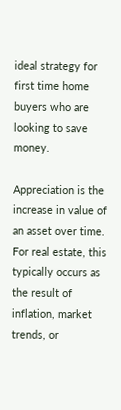ideal strategy for first time home buyers who are looking to save money.

Appreciation is the increase in value of an asset over time. For real estate, this typically occurs as the result of inflation, market trends, or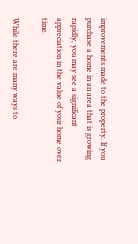improvements made to the property. If you purchase a home in an area that is growing rapidly, you may see a significant appreciation in the value of your home over time.

While there are many ways to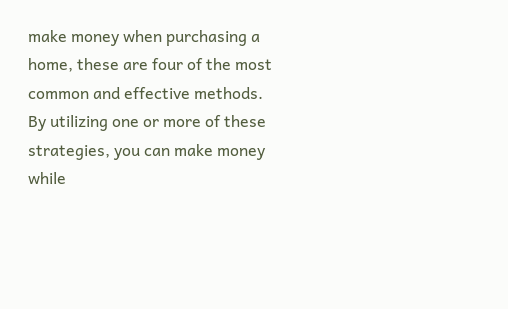make money when purchasing a home, these are four of the most common and effective methods. By utilizing one or more of these strategies, you can make money while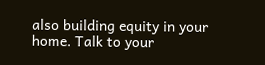also building equity in your home. Talk to your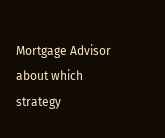Mortgage Advisor about which strategy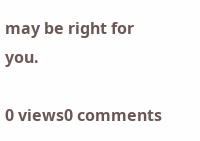may be right for you.

0 views0 comments